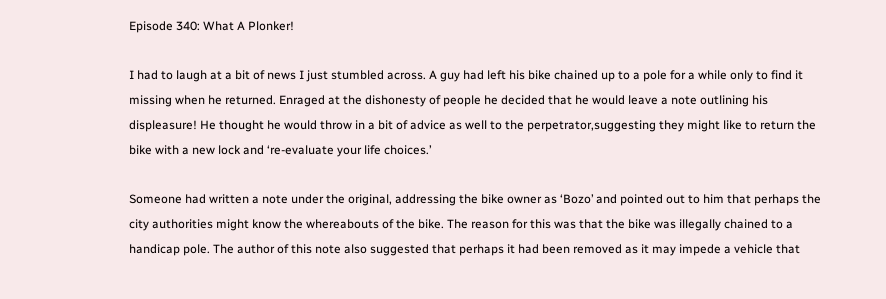Episode 340: What A Plonker!

I had to laugh at a bit of news I just stumbled across. A guy had left his bike chained up to a pole for a while only to find it missing when he returned. Enraged at the dishonesty of people he decided that he would leave a note outlining his displeasure! He thought he would throw in a bit of advice as well to the perpetrator,suggesting they might like to return the bike with a new lock and ‘re-evaluate your life choices.’

Someone had written a note under the original, addressing the bike owner as ‘Bozo’ and pointed out to him that perhaps the city authorities might know the whereabouts of the bike. The reason for this was that the bike was illegally chained to a handicap pole. The author of this note also suggested that perhaps it had been removed as it may impede a vehicle that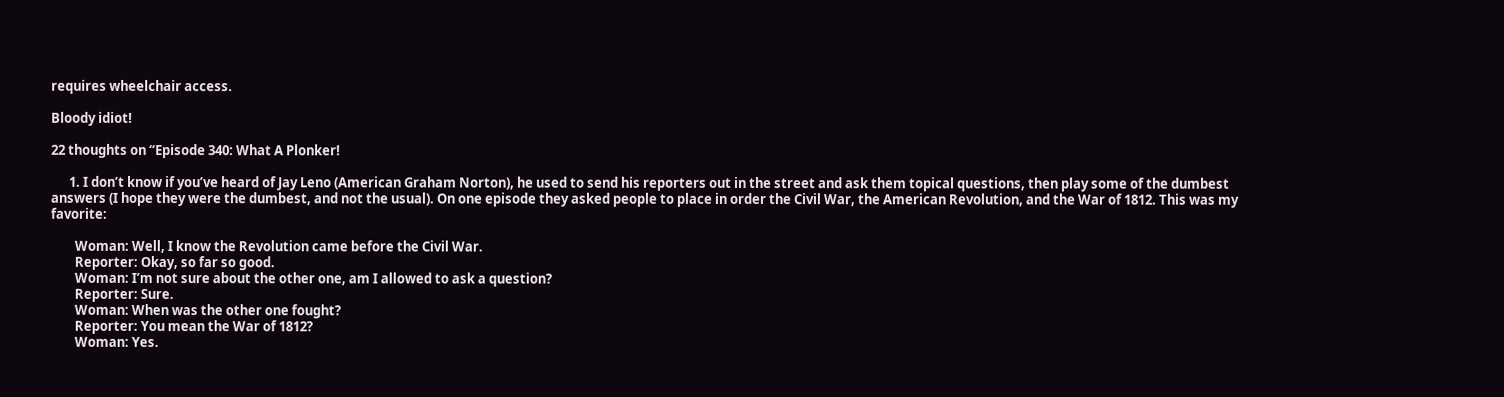requires wheelchair access.

Bloody idiot!

22 thoughts on “Episode 340: What A Plonker!

      1. I don’t know if you’ve heard of Jay Leno (American Graham Norton), he used to send his reporters out in the street and ask them topical questions, then play some of the dumbest answers (I hope they were the dumbest, and not the usual). On one episode they asked people to place in order the Civil War, the American Revolution, and the War of 1812. This was my favorite:

        Woman: Well, I know the Revolution came before the Civil War.
        Reporter: Okay, so far so good.
        Woman: I’m not sure about the other one, am I allowed to ask a question?
        Reporter: Sure.
        Woman: When was the other one fought?
        Reporter: You mean the War of 1812?
        Woman: Yes.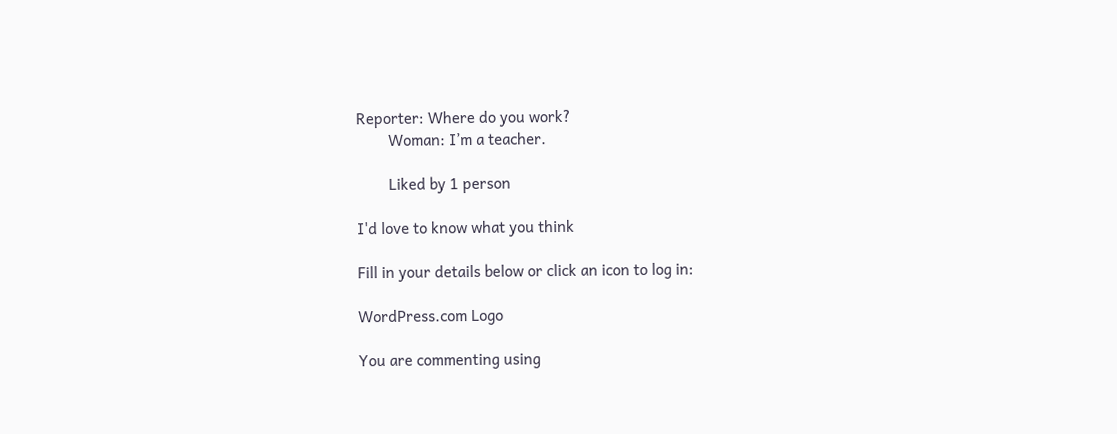Reporter: Where do you work?
        Woman: I’m a teacher.

        Liked by 1 person

I'd love to know what you think

Fill in your details below or click an icon to log in:

WordPress.com Logo

You are commenting using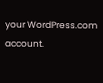your WordPress.com account.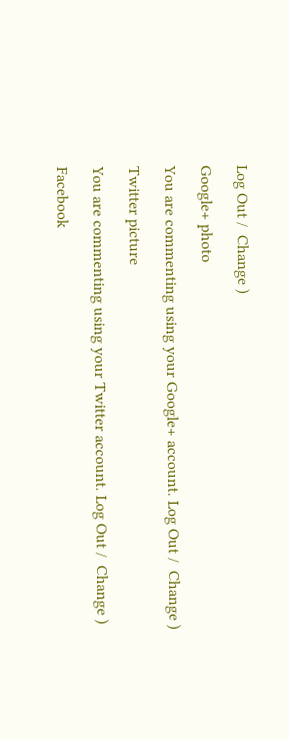Log Out /  Change )

Google+ photo

You are commenting using your Google+ account. Log Out /  Change )

Twitter picture

You are commenting using your Twitter account. Log Out /  Change )

Facebook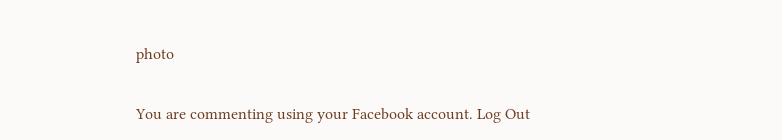photo

You are commenting using your Facebook account. Log Out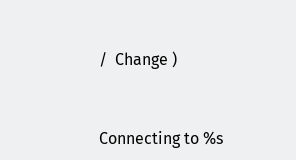/  Change )


Connecting to %s